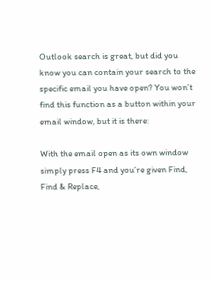Outlook search is great, but did you know you can contain your search to the specific email you have open? You won’t find this function as a button within your email window, but it is there:

With the email open as its own window simply press F4 and you’re given Find, Find & Replace,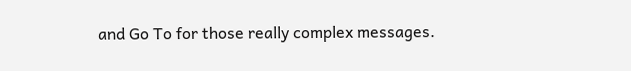and Go To for those really complex messages.